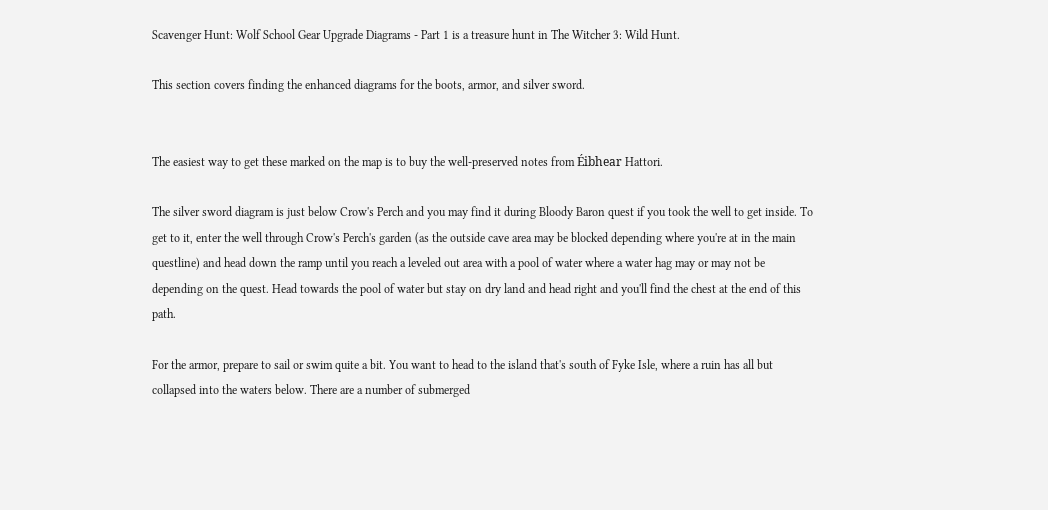Scavenger Hunt: Wolf School Gear Upgrade Diagrams - Part 1 is a treasure hunt in The Witcher 3: Wild Hunt.

This section covers finding the enhanced diagrams for the boots, armor, and silver sword.


The easiest way to get these marked on the map is to buy the well-preserved notes from Éibhear Hattori.

The silver sword diagram is just below Crow's Perch and you may find it during Bloody Baron quest if you took the well to get inside. To get to it, enter the well through Crow's Perch's garden (as the outside cave area may be blocked depending where you're at in the main questline) and head down the ramp until you reach a leveled out area with a pool of water where a water hag may or may not be depending on the quest. Head towards the pool of water but stay on dry land and head right and you'll find the chest at the end of this path.

For the armor, prepare to sail or swim quite a bit. You want to head to the island that's south of Fyke Isle, where a ruin has all but collapsed into the waters below. There are a number of submerged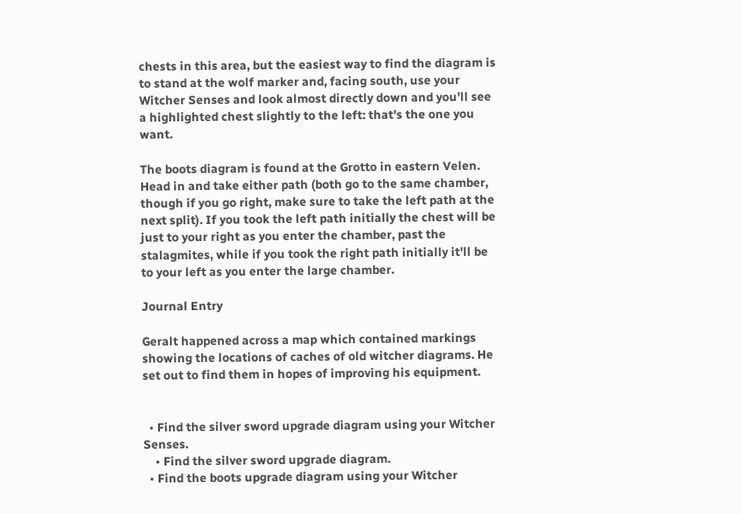chests in this area, but the easiest way to find the diagram is to stand at the wolf marker and, facing south, use your Witcher Senses and look almost directly down and you'll see a highlighted chest slightly to the left: that's the one you want.

The boots diagram is found at the Grotto in eastern Velen. Head in and take either path (both go to the same chamber, though if you go right, make sure to take the left path at the next split). If you took the left path initially the chest will be just to your right as you enter the chamber, past the stalagmites, while if you took the right path initially it'll be to your left as you enter the large chamber.

Journal Entry

Geralt happened across a map which contained markings showing the locations of caches of old witcher diagrams. He set out to find them in hopes of improving his equipment.


  • Find the silver sword upgrade diagram using your Witcher Senses.
    • Find the silver sword upgrade diagram.
  • Find the boots upgrade diagram using your Witcher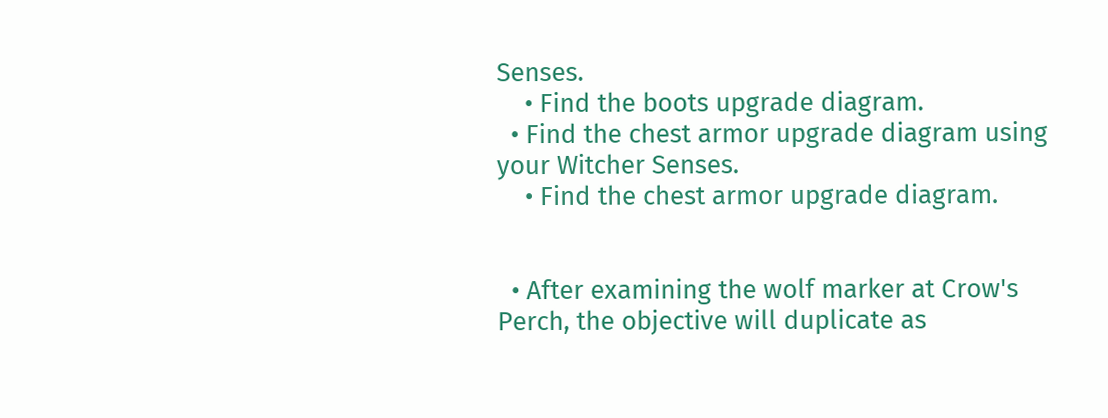Senses.
    • Find the boots upgrade diagram.
  • Find the chest armor upgrade diagram using your Witcher Senses.
    • Find the chest armor upgrade diagram.


  • After examining the wolf marker at Crow's Perch, the objective will duplicate as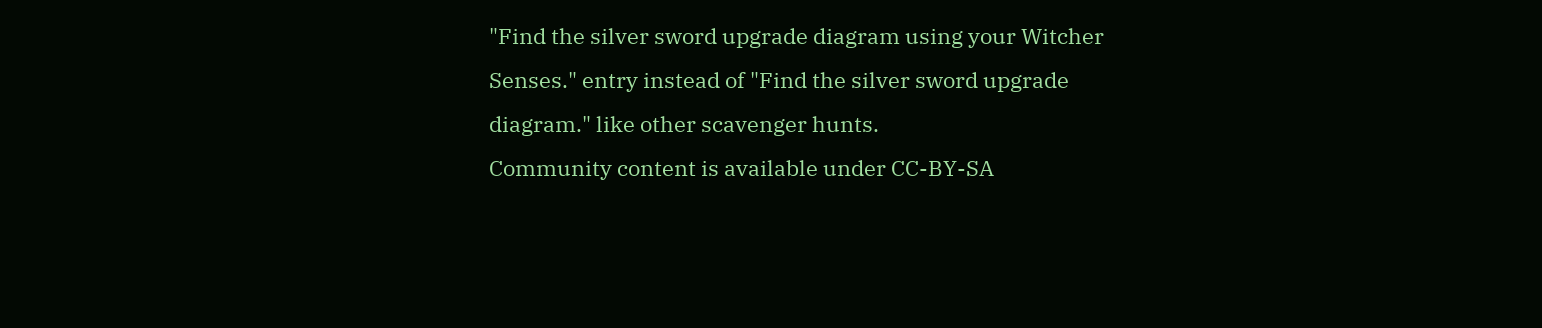"Find the silver sword upgrade diagram using your Witcher Senses." entry instead of "Find the silver sword upgrade diagram." like other scavenger hunts.
Community content is available under CC-BY-SA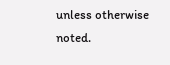unless otherwise noted.